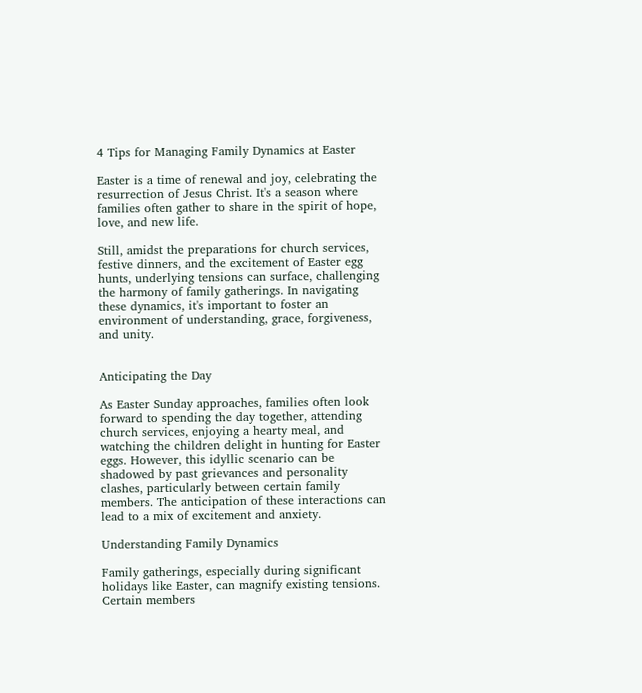4 Tips for Managing Family Dynamics at Easter

Easter is a time of renewal and joy, celebrating the resurrection of Jesus Christ. It's a season where families often gather to share in the spirit of hope, love, and new life.

Still, amidst the preparations for church services, festive dinners, and the excitement of Easter egg hunts, underlying tensions can surface, challenging the harmony of family gatherings. In navigating these dynamics, it's important to foster an environment of understanding, grace, forgiveness, and unity.


Anticipating the Day

As Easter Sunday approaches, families often look forward to spending the day together, attending church services, enjoying a hearty meal, and watching the children delight in hunting for Easter eggs. However, this idyllic scenario can be shadowed by past grievances and personality clashes, particularly between certain family members. The anticipation of these interactions can lead to a mix of excitement and anxiety.

Understanding Family Dynamics

Family gatherings, especially during significant holidays like Easter, can magnify existing tensions. Certain members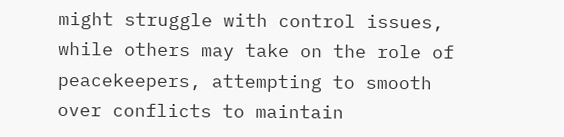might struggle with control issues, while others may take on the role of peacekeepers, attempting to smooth over conflicts to maintain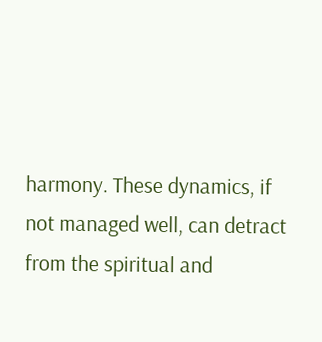harmony. These dynamics, if not managed well, can detract from the spiritual and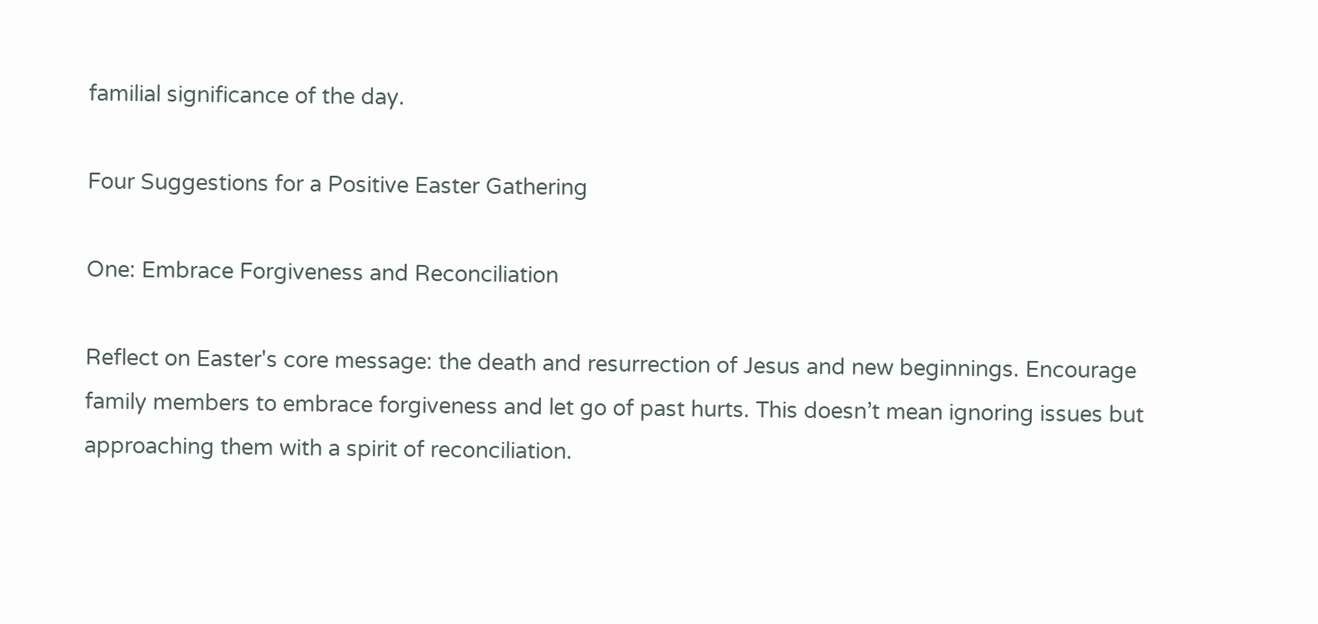familial significance of the day.

Four Suggestions for a Positive Easter Gathering

One: Embrace Forgiveness and Reconciliation

Reflect on Easter's core message: the death and resurrection of Jesus and new beginnings. Encourage family members to embrace forgiveness and let go of past hurts. This doesn’t mean ignoring issues but approaching them with a spirit of reconciliation.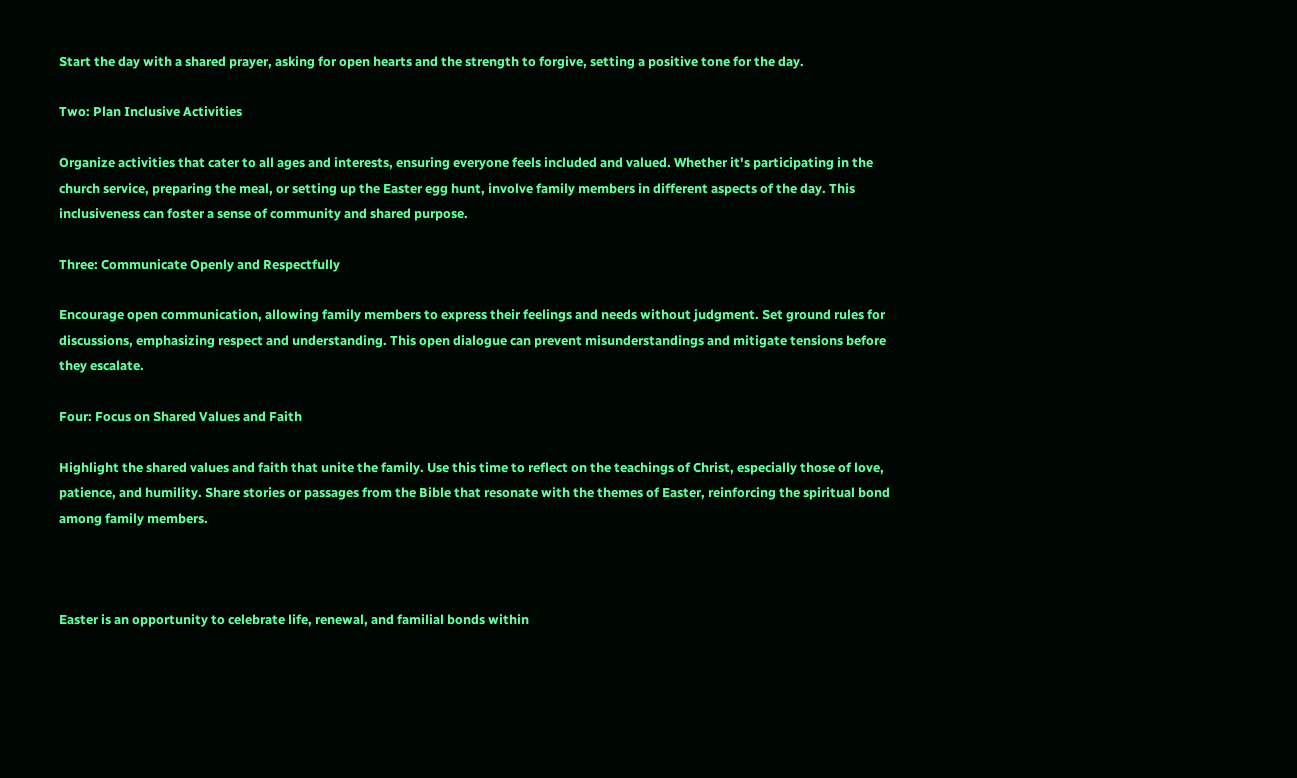Start the day with a shared prayer, asking for open hearts and the strength to forgive, setting a positive tone for the day.

Two: Plan Inclusive Activities

Organize activities that cater to all ages and interests, ensuring everyone feels included and valued. Whether it's participating in the church service, preparing the meal, or setting up the Easter egg hunt, involve family members in different aspects of the day. This inclusiveness can foster a sense of community and shared purpose.

Three: Communicate Openly and Respectfully

Encourage open communication, allowing family members to express their feelings and needs without judgment. Set ground rules for discussions, emphasizing respect and understanding. This open dialogue can prevent misunderstandings and mitigate tensions before they escalate.

Four: Focus on Shared Values and Faith

Highlight the shared values and faith that unite the family. Use this time to reflect on the teachings of Christ, especially those of love, patience, and humility. Share stories or passages from the Bible that resonate with the themes of Easter, reinforcing the spiritual bond among family members.



Easter is an opportunity to celebrate life, renewal, and familial bonds within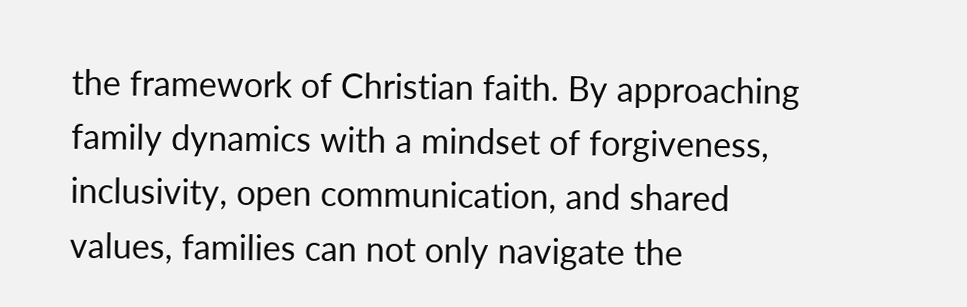the framework of Christian faith. By approaching family dynamics with a mindset of forgiveness, inclusivity, open communication, and shared values, families can not only navigate the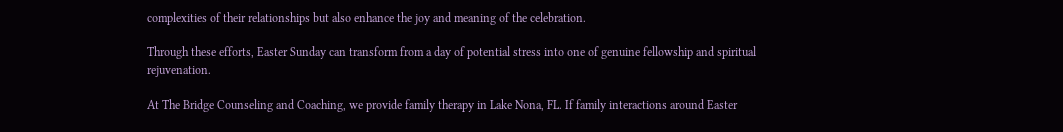complexities of their relationships but also enhance the joy and meaning of the celebration.

Through these efforts, Easter Sunday can transform from a day of potential stress into one of genuine fellowship and spiritual rejuvenation.

At The Bridge Counseling and Coaching, we provide family therapy in Lake Nona, FL. If family interactions around Easter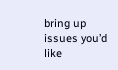bring up issues you’d like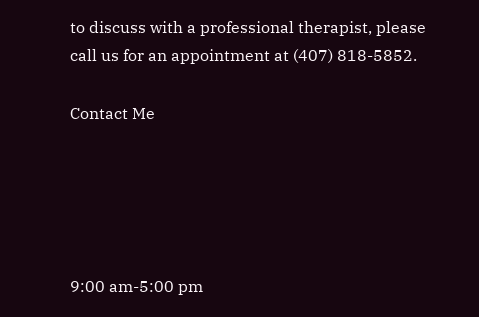to discuss with a professional therapist, please call us for an appointment at (407) 818-5852.

Contact Me





9:00 am-5:00 pm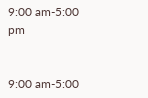9:00 am-5:00 pm


9:00 am-5:00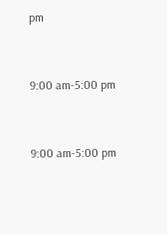pm


9:00 am-5:00 pm


9:00 am-5:00 pm